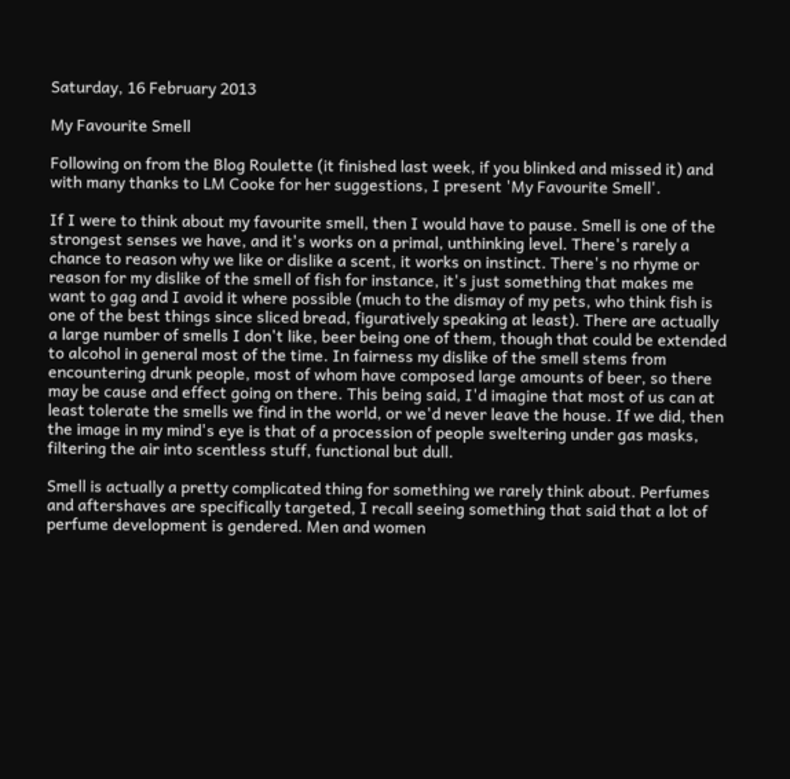Saturday, 16 February 2013

My Favourite Smell

Following on from the Blog Roulette (it finished last week, if you blinked and missed it) and with many thanks to LM Cooke for her suggestions, I present 'My Favourite Smell'.

If I were to think about my favourite smell, then I would have to pause. Smell is one of the strongest senses we have, and it's works on a primal, unthinking level. There's rarely a chance to reason why we like or dislike a scent, it works on instinct. There's no rhyme or reason for my dislike of the smell of fish for instance, it's just something that makes me want to gag and I avoid it where possible (much to the dismay of my pets, who think fish is one of the best things since sliced bread, figuratively speaking at least). There are actually a large number of smells I don't like, beer being one of them, though that could be extended to alcohol in general most of the time. In fairness my dislike of the smell stems from encountering drunk people, most of whom have composed large amounts of beer, so there may be cause and effect going on there. This being said, I'd imagine that most of us can at least tolerate the smells we find in the world, or we'd never leave the house. If we did, then the image in my mind's eye is that of a procession of people sweltering under gas masks, filtering the air into scentless stuff, functional but dull.

Smell is actually a pretty complicated thing for something we rarely think about. Perfumes and aftershaves are specifically targeted, I recall seeing something that said that a lot of perfume development is gendered. Men and women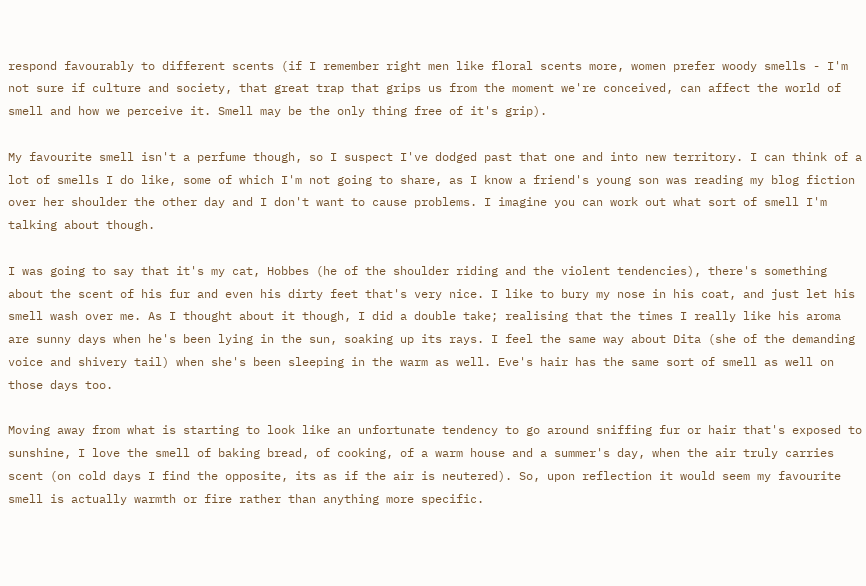respond favourably to different scents (if I remember right men like floral scents more, women prefer woody smells - I'm not sure if culture and society, that great trap that grips us from the moment we're conceived, can affect the world of smell and how we perceive it. Smell may be the only thing free of it's grip).

My favourite smell isn't a perfume though, so I suspect I've dodged past that one and into new territory. I can think of a lot of smells I do like, some of which I'm not going to share, as I know a friend's young son was reading my blog fiction over her shoulder the other day and I don't want to cause problems. I imagine you can work out what sort of smell I'm talking about though.

I was going to say that it's my cat, Hobbes (he of the shoulder riding and the violent tendencies), there's something about the scent of his fur and even his dirty feet that's very nice. I like to bury my nose in his coat, and just let his smell wash over me. As I thought about it though, I did a double take; realising that the times I really like his aroma are sunny days when he's been lying in the sun, soaking up its rays. I feel the same way about Dita (she of the demanding voice and shivery tail) when she's been sleeping in the warm as well. Eve's hair has the same sort of smell as well on those days too.

Moving away from what is starting to look like an unfortunate tendency to go around sniffing fur or hair that's exposed to sunshine, I love the smell of baking bread, of cooking, of a warm house and a summer's day, when the air truly carries scent (on cold days I find the opposite, its as if the air is neutered). So, upon reflection it would seem my favourite smell is actually warmth or fire rather than anything more specific.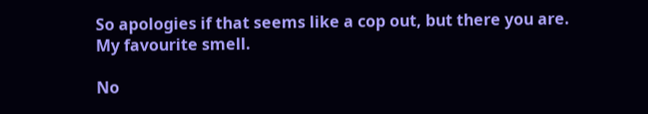So apologies if that seems like a cop out, but there you are. My favourite smell.

No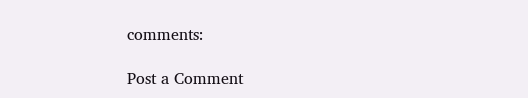comments:

Post a Comment